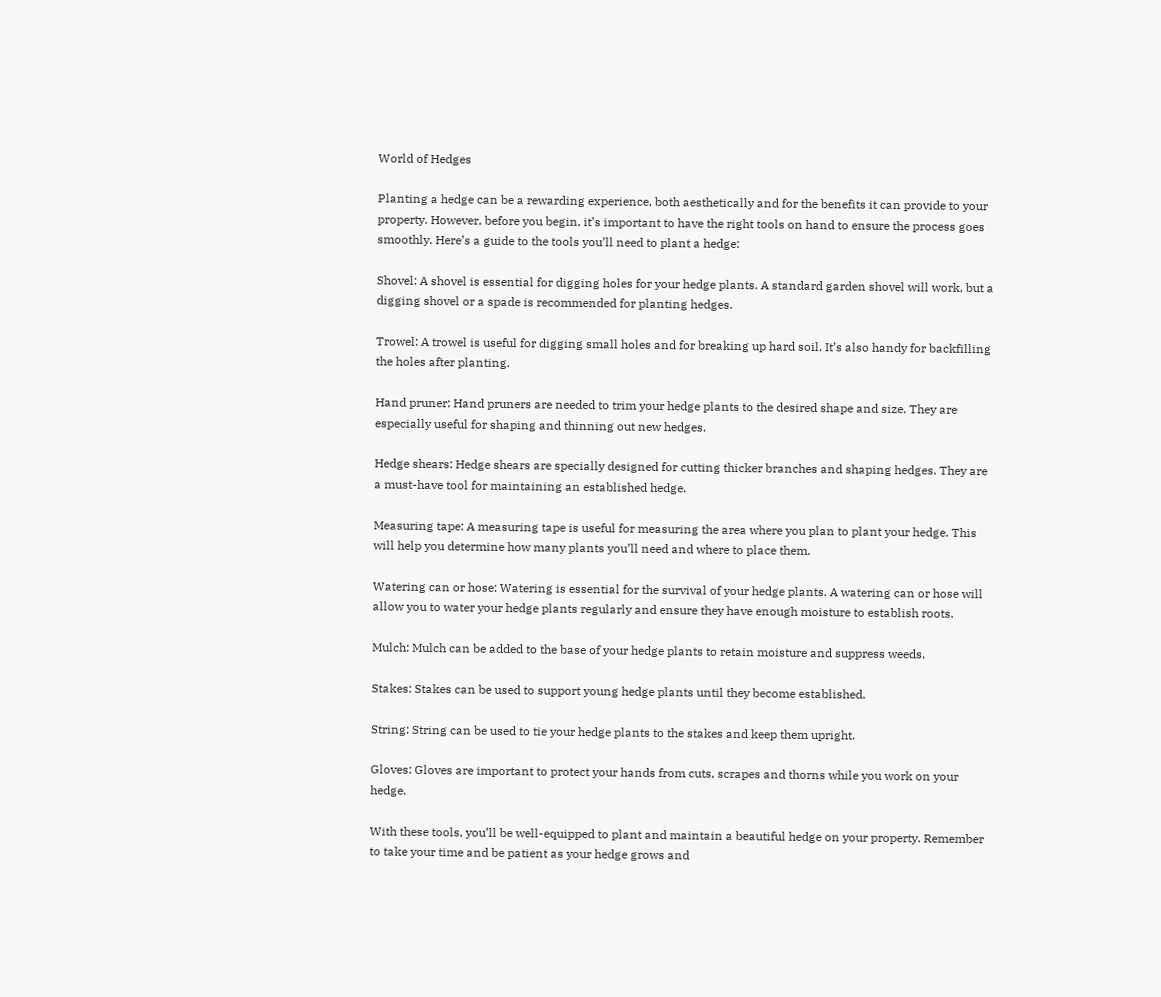World of Hedges

Planting a hedge can be a rewarding experience, both aesthetically and for the benefits it can provide to your property. However, before you begin, it’s important to have the right tools on hand to ensure the process goes smoothly. Here’s a guide to the tools you’ll need to plant a hedge:

Shovel: A shovel is essential for digging holes for your hedge plants. A standard garden shovel will work, but a digging shovel or a spade is recommended for planting hedges.

Trowel: A trowel is useful for digging small holes and for breaking up hard soil. It’s also handy for backfilling the holes after planting.

Hand pruner: Hand pruners are needed to trim your hedge plants to the desired shape and size. They are especially useful for shaping and thinning out new hedges.

Hedge shears: Hedge shears are specially designed for cutting thicker branches and shaping hedges. They are a must-have tool for maintaining an established hedge.

Measuring tape: A measuring tape is useful for measuring the area where you plan to plant your hedge. This will help you determine how many plants you’ll need and where to place them.

Watering can or hose: Watering is essential for the survival of your hedge plants. A watering can or hose will allow you to water your hedge plants regularly and ensure they have enough moisture to establish roots.

Mulch: Mulch can be added to the base of your hedge plants to retain moisture and suppress weeds.

Stakes: Stakes can be used to support young hedge plants until they become established.

String: String can be used to tie your hedge plants to the stakes and keep them upright.

Gloves: Gloves are important to protect your hands from cuts, scrapes and thorns while you work on your hedge.

With these tools, you’ll be well-equipped to plant and maintain a beautiful hedge on your property. Remember to take your time and be patient as your hedge grows and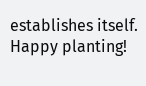establishes itself. Happy planting!